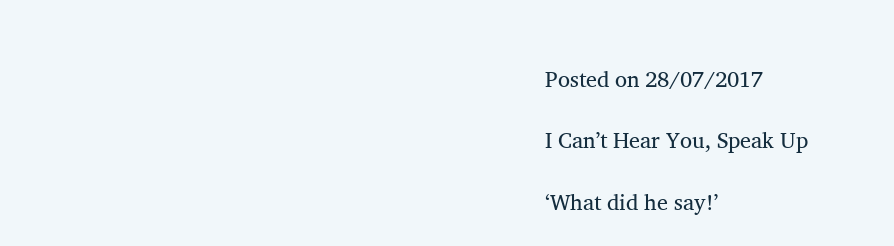Posted on 28/07/2017

I Can’t Hear You, Speak Up

‘What did he say!’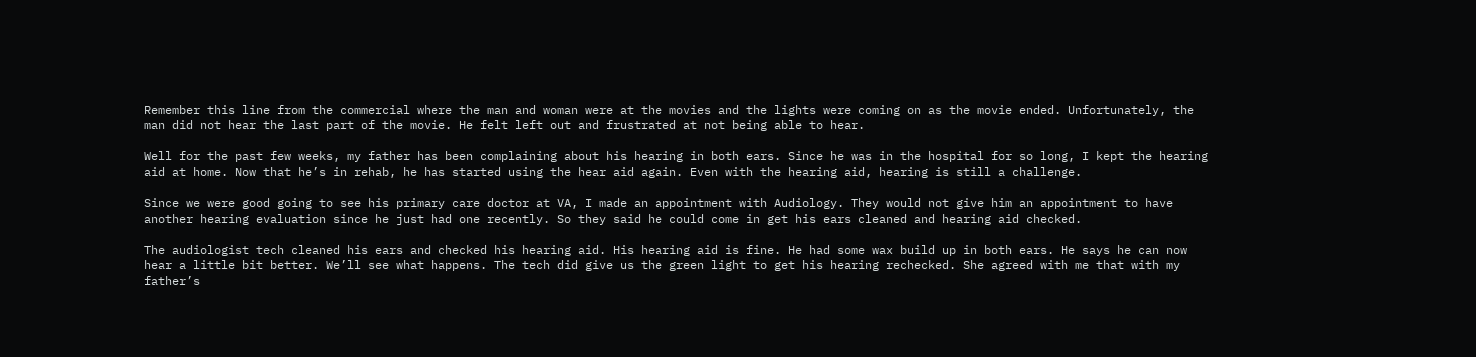Remember this line from the commercial where the man and woman were at the movies and the lights were coming on as the movie ended. Unfortunately, the man did not hear the last part of the movie. He felt left out and frustrated at not being able to hear.

Well for the past few weeks, my father has been complaining about his hearing in both ears. Since he was in the hospital for so long, I kept the hearing aid at home. Now that he’s in rehab, he has started using the hear aid again. Even with the hearing aid, hearing is still a challenge.

Since we were good going to see his primary care doctor at VA, I made an appointment with Audiology. They would not give him an appointment to have another hearing evaluation since he just had one recently. So they said he could come in get his ears cleaned and hearing aid checked.

The audiologist tech cleaned his ears and checked his hearing aid. His hearing aid is fine. He had some wax build up in both ears. He says he can now hear a little bit better. We’ll see what happens. The tech did give us the green light to get his hearing rechecked. She agreed with me that with my father’s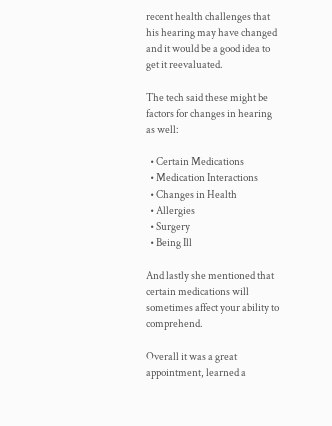recent health challenges that his hearing may have changed and it would be a good idea to get it reevaluated.

The tech said these might be factors for changes in hearing as well:

  • Certain Medications
  • Medication Interactions
  • Changes in Health
  • Allergies
  • Surgery
  • Being Ill

And lastly she mentioned that certain medications will sometimes affect your ability to comprehend.

Overall it was a great appointment, learned a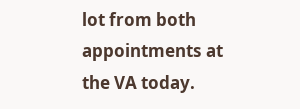lot from both appointments at the VA today.